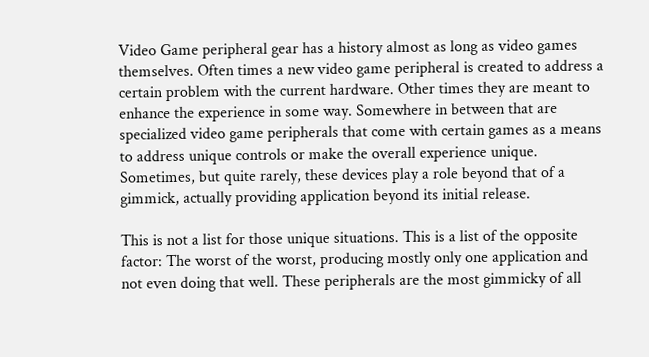Video Game peripheral gear has a history almost as long as video games themselves. Often times a new video game peripheral is created to address a certain problem with the current hardware. Other times they are meant to enhance the experience in some way. Somewhere in between that are specialized video game peripherals that come with certain games as a means to address unique controls or make the overall experience unique. Sometimes, but quite rarely, these devices play a role beyond that of a gimmick, actually providing application beyond its initial release.

This is not a list for those unique situations. This is a list of the opposite factor: The worst of the worst, producing mostly only one application and not even doing that well. These peripherals are the most gimmicky of all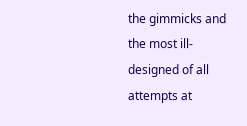the gimmicks and the most ill-designed of all attempts at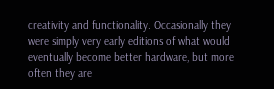creativity and functionality. Occasionally they were simply very early editions of what would eventually become better hardware, but more often they are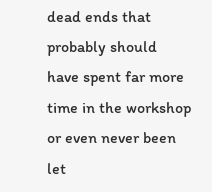dead ends that probably should have spent far more time in the workshop or even never been let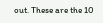out. These are the 10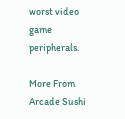worst video game peripherals.

More From Arcade Sushi